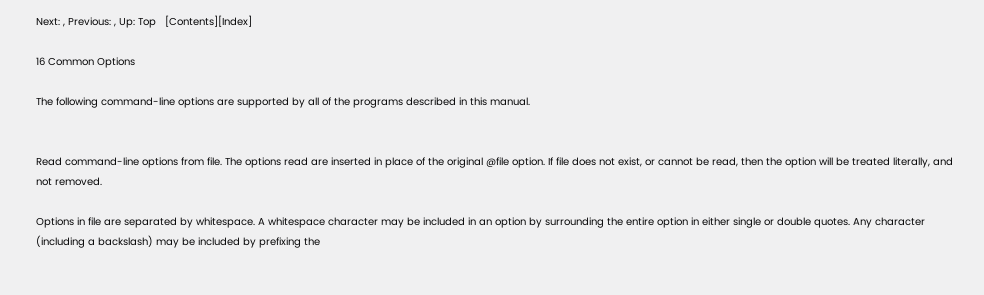Next: , Previous: , Up: Top   [Contents][Index]

16 Common Options

The following command-line options are supported by all of the programs described in this manual.


Read command-line options from file. The options read are inserted in place of the original @file option. If file does not exist, or cannot be read, then the option will be treated literally, and not removed.

Options in file are separated by whitespace. A whitespace character may be included in an option by surrounding the entire option in either single or double quotes. Any character (including a backslash) may be included by prefixing the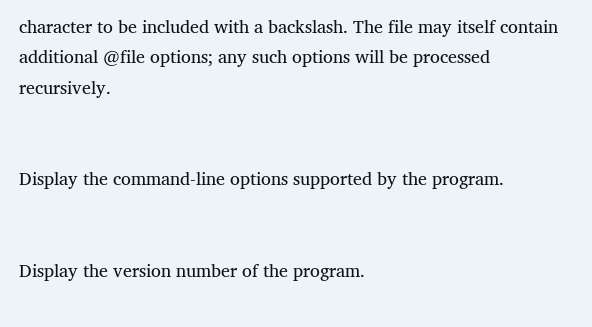character to be included with a backslash. The file may itself contain additional @file options; any such options will be processed recursively.


Display the command-line options supported by the program.


Display the version number of the program.